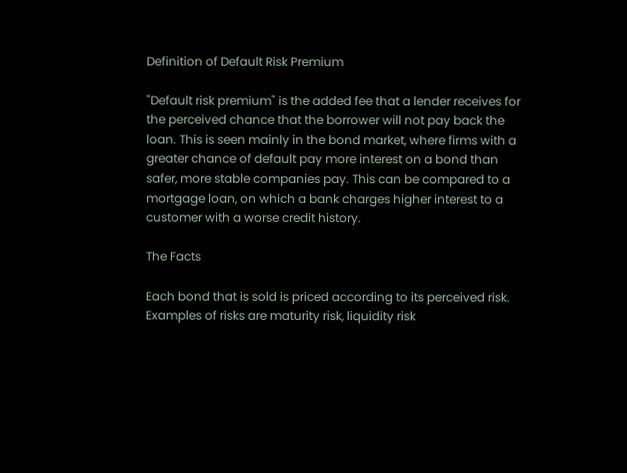Definition of Default Risk Premium

"Default risk premium" is the added fee that a lender receives for the perceived chance that the borrower will not pay back the loan. This is seen mainly in the bond market, where firms with a greater chance of default pay more interest on a bond than safer, more stable companies pay. This can be compared to a mortgage loan, on which a bank charges higher interest to a customer with a worse credit history.

The Facts

Each bond that is sold is priced according to its perceived risk. Examples of risks are maturity risk, liquidity risk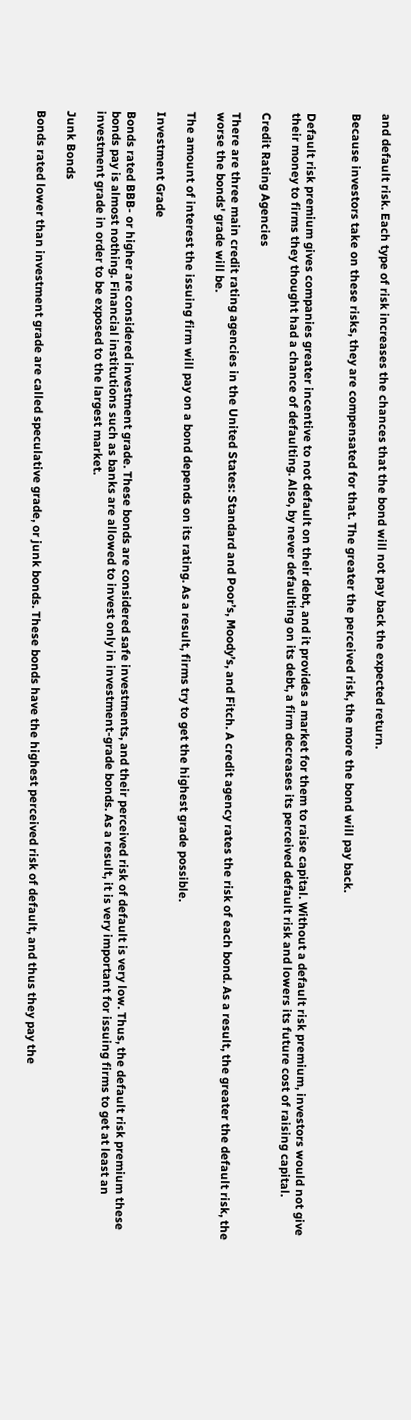and default risk. Each type of risk increases the chances that the bond will not pay back the expected return.

Because investors take on these risks, they are compensated for that. The greater the perceived risk, the more the bond will pay back.


Default risk premium gives companies greater incentive to not default on their debt, and it provides a market for them to raise capital. Without a default risk premium, investors would not give their money to firms they thought had a chance of defaulting. Also, by never defaulting on its debt, a firm decreases its perceived default risk and lowers its future cost of raising capital.

Credit Rating Agencies

There are three main credit rating agencies in the United States: Standard and Poor’s, Moody’s, and Fitch. A credit agency rates the risk of each bond. As a result, the greater the default risk, the worse the bonds' grade will be.

The amount of interest the issuing firm will pay on a bond depends on its rating. As a result, firms try to get the highest grade possible.

Investment Grade

Bonds rated BBB- or higher are considered investment grade. These bonds are considered safe investments, and their perceived risk of default is very low. Thus, the default risk premium these bonds pay is almost nothing. Financial institutions such as banks are allowed to invest only in investment-grade bonds. As a result, it is very important for issuing firms to get at least an investment grade in order to be exposed to the largest market.

Junk Bonds

Bonds rated lower than investment grade are called speculative grade, or junk bonds. These bonds have the highest perceived risk of default, and thus they pay the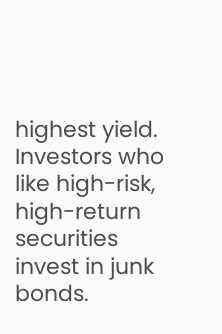highest yield. Investors who like high-risk, high-return securities invest in junk bonds.